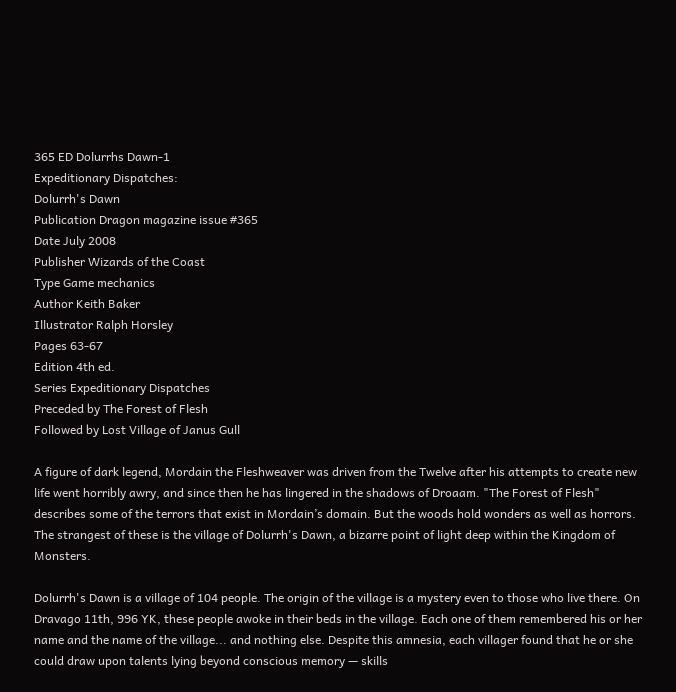365 ED Dolurrhs Dawn-1
Expeditionary Dispatches:
Dolurrh's Dawn
Publication Dragon magazine issue #365
Date July 2008
Publisher Wizards of the Coast
Type Game mechanics
Author Keith Baker
Illustrator Ralph Horsley
Pages 63-67
Edition 4th ed.
Series Expeditionary Dispatches
Preceded by The Forest of Flesh
Followed by Lost Village of Janus Gull

A figure of dark legend, Mordain the Fleshweaver was driven from the Twelve after his attempts to create new life went horribly awry, and since then he has lingered in the shadows of Droaam. "The Forest of Flesh" describes some of the terrors that exist in Mordain’s domain. But the woods hold wonders as well as horrors. The strangest of these is the village of Dolurrh's Dawn, a bizarre point of light deep within the Kingdom of Monsters.

Dolurrh's Dawn is a village of 104 people. The origin of the village is a mystery even to those who live there. On Dravago 11th, 996 YK, these people awoke in their beds in the village. Each one of them remembered his or her name and the name of the village... and nothing else. Despite this amnesia, each villager found that he or she could draw upon talents lying beyond conscious memory — skills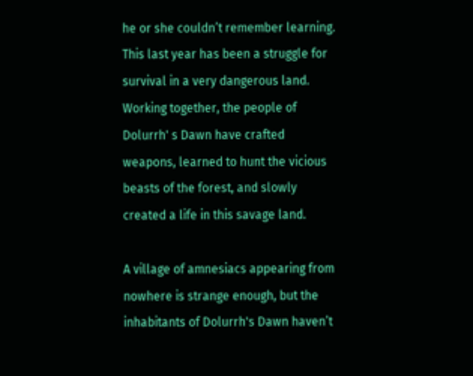he or she couldn’t remember learning. This last year has been a struggle for survival in a very dangerous land. Working together, the people of Dolurrh' s Dawn have crafted weapons, learned to hunt the vicious beasts of the forest, and slowly created a life in this savage land.

A village of amnesiacs appearing from nowhere is strange enough, but the inhabitants of Dolurrh's Dawn haven’t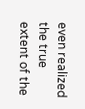even realized the true extent of the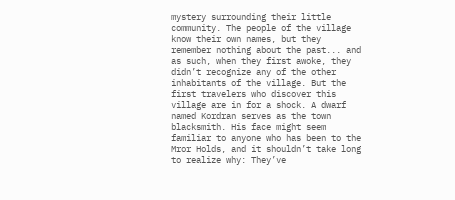mystery surrounding their little community. The people of the village know their own names, but they remember nothing about the past... and as such, when they first awoke, they didn’t recognize any of the other inhabitants of the village. But the first travelers who discover this village are in for a shock. A dwarf named Kordran serves as the town blacksmith. His face might seem familiar to anyone who has been to the Mror Holds, and it shouldn’t take long to realize why: They’ve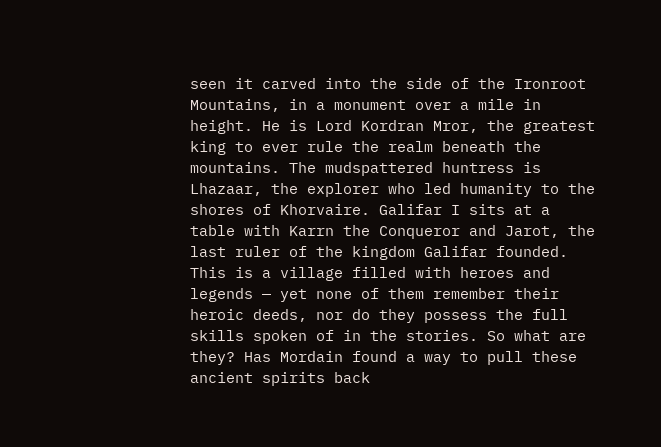seen it carved into the side of the Ironroot Mountains, in a monument over a mile in height. He is Lord Kordran Mror, the greatest king to ever rule the realm beneath the mountains. The mudspattered huntress is Lhazaar, the explorer who led humanity to the shores of Khorvaire. Galifar I sits at a table with Karrn the Conqueror and Jarot, the last ruler of the kingdom Galifar founded. This is a village filled with heroes and legends — yet none of them remember their heroic deeds, nor do they possess the full skills spoken of in the stories. So what are they? Has Mordain found a way to pull these ancient spirits back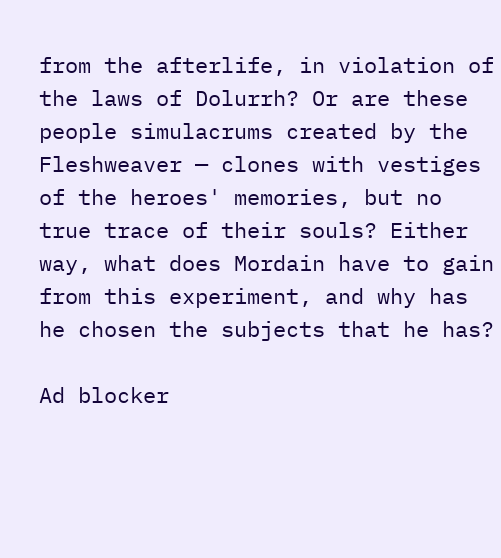from the afterlife, in violation of the laws of Dolurrh? Or are these people simulacrums created by the Fleshweaver — clones with vestiges of the heroes' memories, but no true trace of their souls? Either way, what does Mordain have to gain from this experiment, and why has he chosen the subjects that he has?

Ad blocker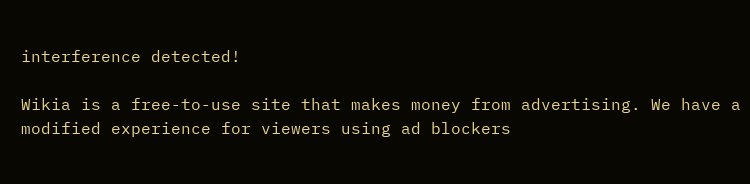interference detected!

Wikia is a free-to-use site that makes money from advertising. We have a modified experience for viewers using ad blockers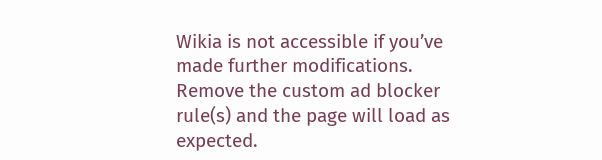Wikia is not accessible if you’ve made further modifications. Remove the custom ad blocker rule(s) and the page will load as expected.